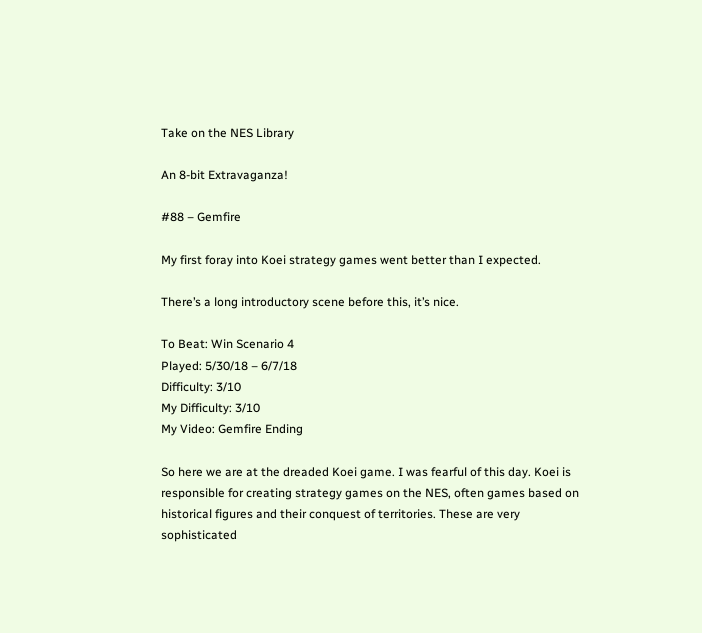Take on the NES Library

An 8-bit Extravaganza!

#88 – Gemfire

My first foray into Koei strategy games went better than I expected.

There’s a long introductory scene before this, it’s nice.

To Beat: Win Scenario 4
Played: 5/30/18 – 6/7/18
Difficulty: 3/10
My Difficulty: 3/10
My Video: Gemfire Ending

So here we are at the dreaded Koei game. I was fearful of this day. Koei is responsible for creating strategy games on the NES, often games based on historical figures and their conquest of territories. These are very sophisticated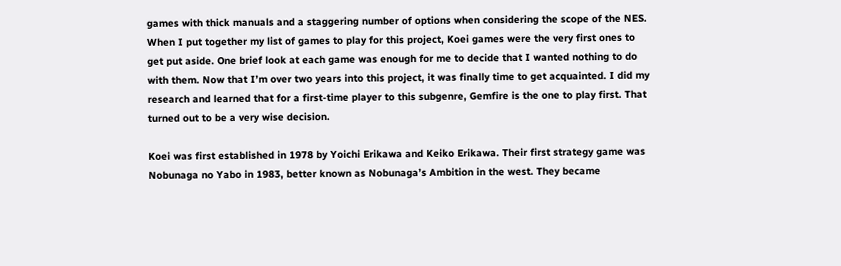games with thick manuals and a staggering number of options when considering the scope of the NES. When I put together my list of games to play for this project, Koei games were the very first ones to get put aside. One brief look at each game was enough for me to decide that I wanted nothing to do with them. Now that I’m over two years into this project, it was finally time to get acquainted. I did my research and learned that for a first-time player to this subgenre, Gemfire is the one to play first. That turned out to be a very wise decision.

Koei was first established in 1978 by Yoichi Erikawa and Keiko Erikawa. Their first strategy game was Nobunaga no Yabo in 1983, better known as Nobunaga’s Ambition in the west. They became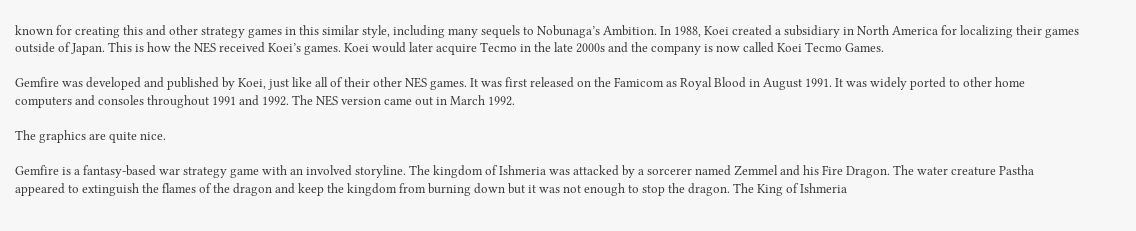known for creating this and other strategy games in this similar style, including many sequels to Nobunaga’s Ambition. In 1988, Koei created a subsidiary in North America for localizing their games outside of Japan. This is how the NES received Koei’s games. Koei would later acquire Tecmo in the late 2000s and the company is now called Koei Tecmo Games.

Gemfire was developed and published by Koei, just like all of their other NES games. It was first released on the Famicom as Royal Blood in August 1991. It was widely ported to other home computers and consoles throughout 1991 and 1992. The NES version came out in March 1992.

The graphics are quite nice.

Gemfire is a fantasy-based war strategy game with an involved storyline. The kingdom of Ishmeria was attacked by a sorcerer named Zemmel and his Fire Dragon. The water creature Pastha appeared to extinguish the flames of the dragon and keep the kingdom from burning down but it was not enough to stop the dragon. The King of Ishmeria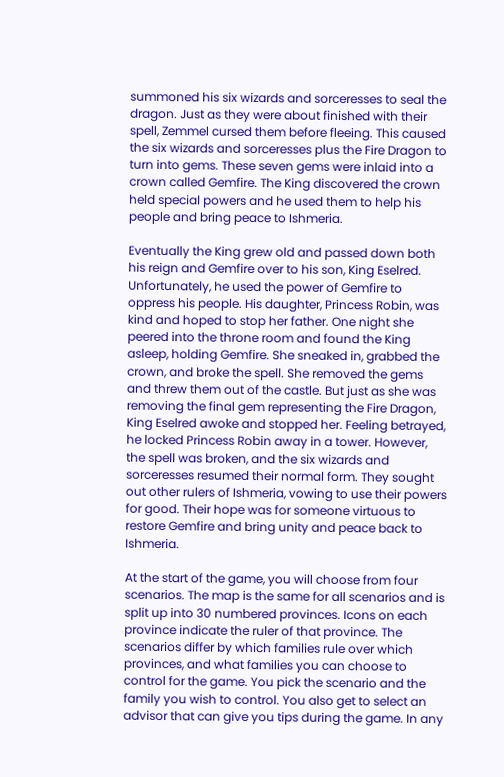summoned his six wizards and sorceresses to seal the dragon. Just as they were about finished with their spell, Zemmel cursed them before fleeing. This caused the six wizards and sorceresses plus the Fire Dragon to turn into gems. These seven gems were inlaid into a crown called Gemfire. The King discovered the crown held special powers and he used them to help his people and bring peace to Ishmeria.

Eventually the King grew old and passed down both his reign and Gemfire over to his son, King Eselred. Unfortunately, he used the power of Gemfire to oppress his people. His daughter, Princess Robin, was kind and hoped to stop her father. One night she peered into the throne room and found the King asleep, holding Gemfire. She sneaked in, grabbed the crown, and broke the spell. She removed the gems and threw them out of the castle. But just as she was removing the final gem representing the Fire Dragon, King Eselred awoke and stopped her. Feeling betrayed, he locked Princess Robin away in a tower. However, the spell was broken, and the six wizards and sorceresses resumed their normal form. They sought out other rulers of Ishmeria, vowing to use their powers for good. Their hope was for someone virtuous to restore Gemfire and bring unity and peace back to Ishmeria.

At the start of the game, you will choose from four scenarios. The map is the same for all scenarios and is split up into 30 numbered provinces. Icons on each province indicate the ruler of that province. The scenarios differ by which families rule over which provinces, and what families you can choose to control for the game. You pick the scenario and the family you wish to control. You also get to select an advisor that can give you tips during the game. In any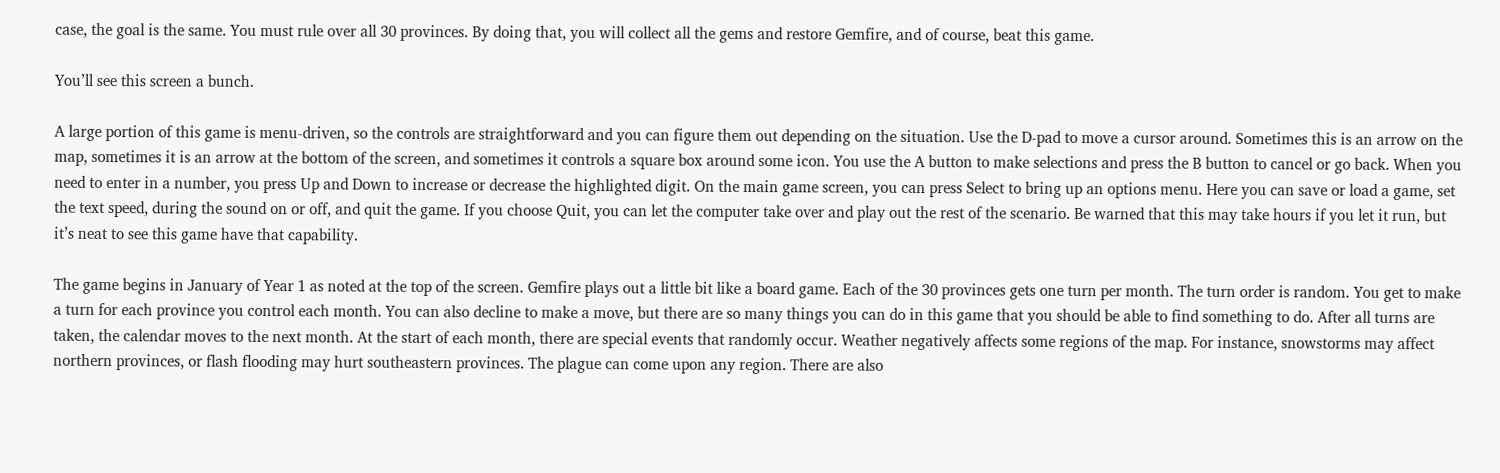case, the goal is the same. You must rule over all 30 provinces. By doing that, you will collect all the gems and restore Gemfire, and of course, beat this game.

You’ll see this screen a bunch.

A large portion of this game is menu-driven, so the controls are straightforward and you can figure them out depending on the situation. Use the D-pad to move a cursor around. Sometimes this is an arrow on the map, sometimes it is an arrow at the bottom of the screen, and sometimes it controls a square box around some icon. You use the A button to make selections and press the B button to cancel or go back. When you need to enter in a number, you press Up and Down to increase or decrease the highlighted digit. On the main game screen, you can press Select to bring up an options menu. Here you can save or load a game, set the text speed, during the sound on or off, and quit the game. If you choose Quit, you can let the computer take over and play out the rest of the scenario. Be warned that this may take hours if you let it run, but it’s neat to see this game have that capability.

The game begins in January of Year 1 as noted at the top of the screen. Gemfire plays out a little bit like a board game. Each of the 30 provinces gets one turn per month. The turn order is random. You get to make a turn for each province you control each month. You can also decline to make a move, but there are so many things you can do in this game that you should be able to find something to do. After all turns are taken, the calendar moves to the next month. At the start of each month, there are special events that randomly occur. Weather negatively affects some regions of the map. For instance, snowstorms may affect northern provinces, or flash flooding may hurt southeastern provinces. The plague can come upon any region. There are also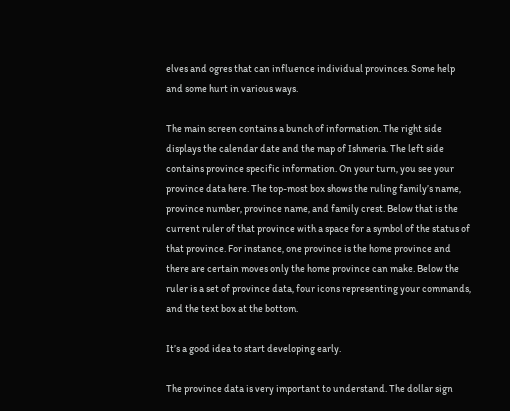elves and ogres that can influence individual provinces. Some help and some hurt in various ways.

The main screen contains a bunch of information. The right side displays the calendar date and the map of Ishmeria. The left side contains province specific information. On your turn, you see your province data here. The top-most box shows the ruling family’s name, province number, province name, and family crest. Below that is the current ruler of that province with a space for a symbol of the status of that province. For instance, one province is the home province and there are certain moves only the home province can make. Below the ruler is a set of province data, four icons representing your commands, and the text box at the bottom.

It’s a good idea to start developing early.

The province data is very important to understand. The dollar sign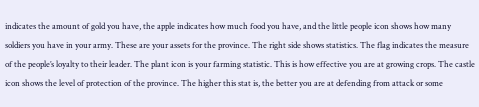indicates the amount of gold you have, the apple indicates how much food you have, and the little people icon shows how many soldiers you have in your army. These are your assets for the province. The right side shows statistics. The flag indicates the measure of the people’s loyalty to their leader. The plant icon is your farming statistic. This is how effective you are at growing crops. The castle icon shows the level of protection of the province. The higher this stat is, the better you are at defending from attack or some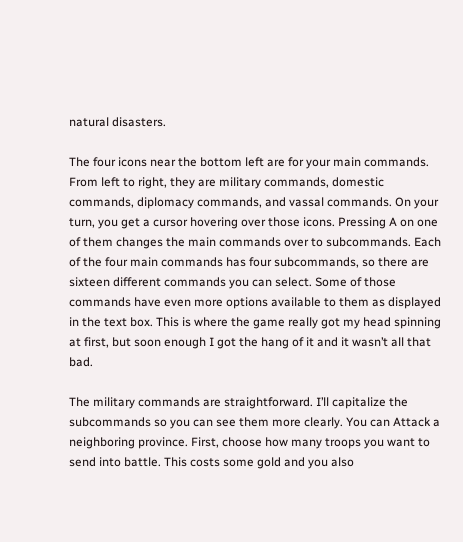natural disasters.

The four icons near the bottom left are for your main commands. From left to right, they are military commands, domestic commands, diplomacy commands, and vassal commands. On your turn, you get a cursor hovering over those icons. Pressing A on one of them changes the main commands over to subcommands. Each of the four main commands has four subcommands, so there are sixteen different commands you can select. Some of those commands have even more options available to them as displayed in the text box. This is where the game really got my head spinning at first, but soon enough I got the hang of it and it wasn’t all that bad.

The military commands are straightforward. I’ll capitalize the subcommands so you can see them more clearly. You can Attack a neighboring province. First, choose how many troops you want to send into battle. This costs some gold and you also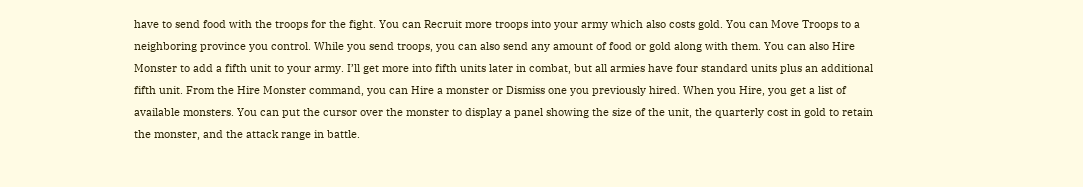have to send food with the troops for the fight. You can Recruit more troops into your army which also costs gold. You can Move Troops to a neighboring province you control. While you send troops, you can also send any amount of food or gold along with them. You can also Hire Monster to add a fifth unit to your army. I’ll get more into fifth units later in combat, but all armies have four standard units plus an additional fifth unit. From the Hire Monster command, you can Hire a monster or Dismiss one you previously hired. When you Hire, you get a list of available monsters. You can put the cursor over the monster to display a panel showing the size of the unit, the quarterly cost in gold to retain the monster, and the attack range in battle.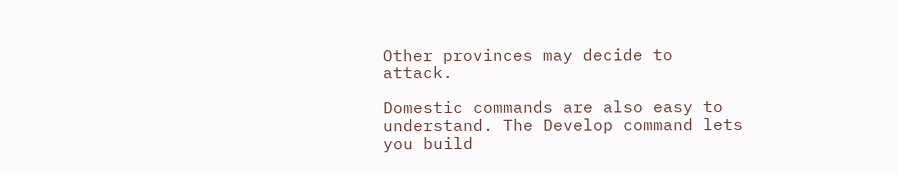Other provinces may decide to attack.

Domestic commands are also easy to understand. The Develop command lets you build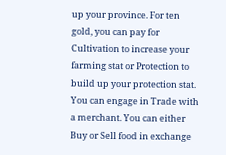up your province. For ten gold, you can pay for Cultivation to increase your farming stat or Protection to build up your protection stat. You can engage in Trade with a merchant. You can either Buy or Sell food in exchange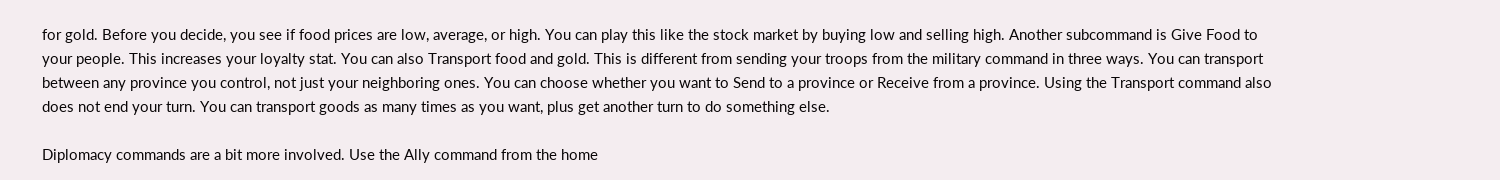for gold. Before you decide, you see if food prices are low, average, or high. You can play this like the stock market by buying low and selling high. Another subcommand is Give Food to your people. This increases your loyalty stat. You can also Transport food and gold. This is different from sending your troops from the military command in three ways. You can transport between any province you control, not just your neighboring ones. You can choose whether you want to Send to a province or Receive from a province. Using the Transport command also does not end your turn. You can transport goods as many times as you want, plus get another turn to do something else.

Diplomacy commands are a bit more involved. Use the Ally command from the home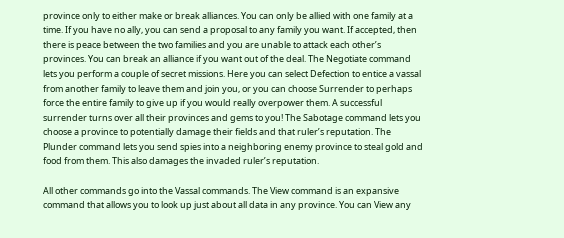province only to either make or break alliances. You can only be allied with one family at a time. If you have no ally, you can send a proposal to any family you want. If accepted, then there is peace between the two families and you are unable to attack each other’s provinces. You can break an alliance if you want out of the deal. The Negotiate command lets you perform a couple of secret missions. Here you can select Defection to entice a vassal from another family to leave them and join you, or you can choose Surrender to perhaps force the entire family to give up if you would really overpower them. A successful surrender turns over all their provinces and gems to you! The Sabotage command lets you choose a province to potentially damage their fields and that ruler’s reputation. The Plunder command lets you send spies into a neighboring enemy province to steal gold and food from them. This also damages the invaded ruler’s reputation.

All other commands go into the Vassal commands. The View command is an expansive command that allows you to look up just about all data in any province. You can View any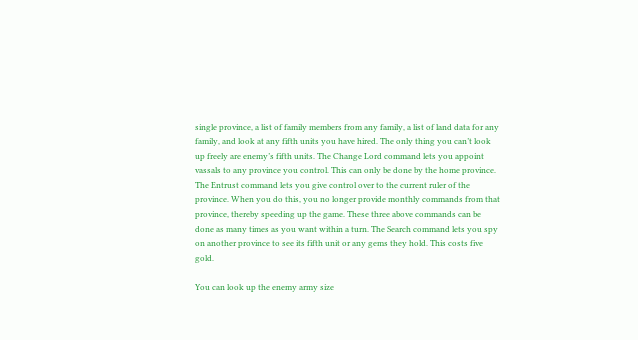single province, a list of family members from any family, a list of land data for any family, and look at any fifth units you have hired. The only thing you can’t look up freely are enemy’s fifth units. The Change Lord command lets you appoint vassals to any province you control. This can only be done by the home province. The Entrust command lets you give control over to the current ruler of the province. When you do this, you no longer provide monthly commands from that province, thereby speeding up the game. These three above commands can be done as many times as you want within a turn. The Search command lets you spy on another province to see its fifth unit or any gems they hold. This costs five gold.

You can look up the enemy army size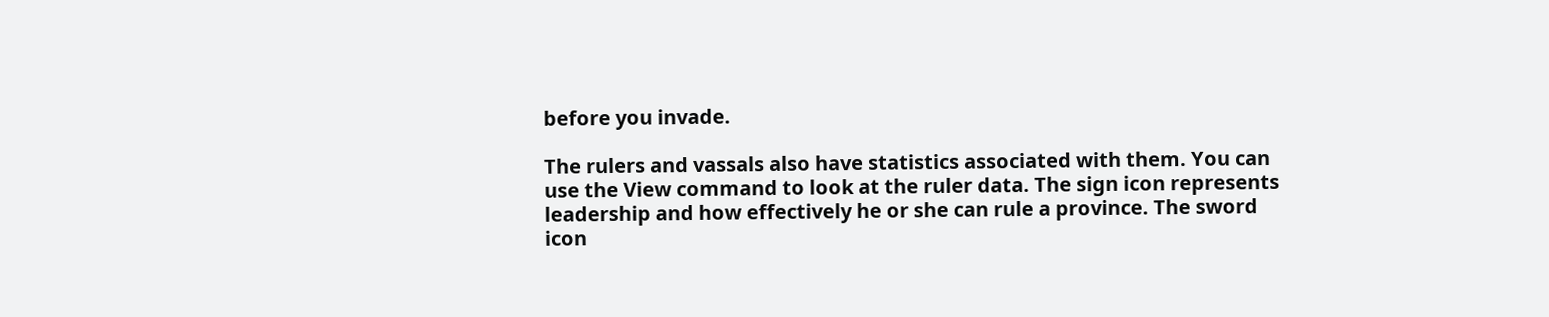before you invade.

The rulers and vassals also have statistics associated with them. You can use the View command to look at the ruler data. The sign icon represents leadership and how effectively he or she can rule a province. The sword icon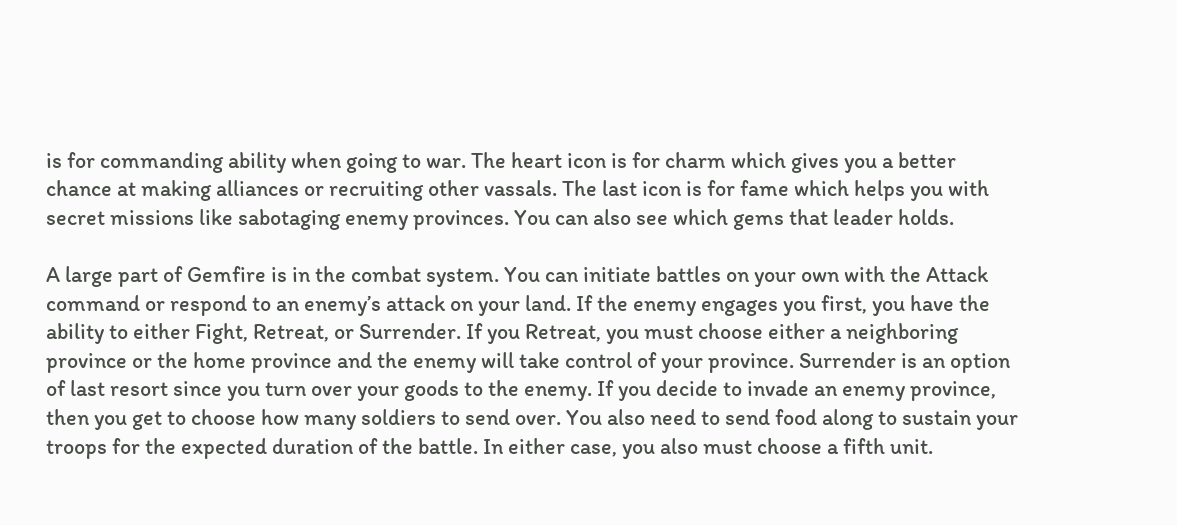is for commanding ability when going to war. The heart icon is for charm which gives you a better chance at making alliances or recruiting other vassals. The last icon is for fame which helps you with secret missions like sabotaging enemy provinces. You can also see which gems that leader holds.

A large part of Gemfire is in the combat system. You can initiate battles on your own with the Attack command or respond to an enemy’s attack on your land. If the enemy engages you first, you have the ability to either Fight, Retreat, or Surrender. If you Retreat, you must choose either a neighboring province or the home province and the enemy will take control of your province. Surrender is an option of last resort since you turn over your goods to the enemy. If you decide to invade an enemy province, then you get to choose how many soldiers to send over. You also need to send food along to sustain your troops for the expected duration of the battle. In either case, you also must choose a fifth unit.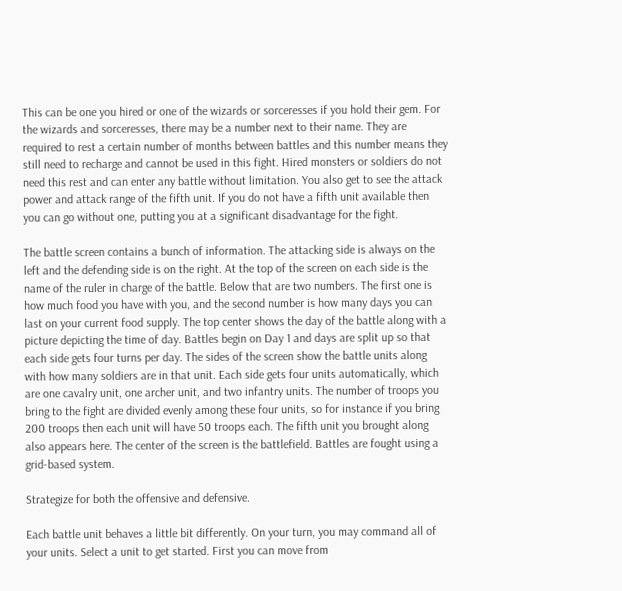This can be one you hired or one of the wizards or sorceresses if you hold their gem. For the wizards and sorceresses, there may be a number next to their name. They are required to rest a certain number of months between battles and this number means they still need to recharge and cannot be used in this fight. Hired monsters or soldiers do not need this rest and can enter any battle without limitation. You also get to see the attack power and attack range of the fifth unit. If you do not have a fifth unit available then you can go without one, putting you at a significant disadvantage for the fight.

The battle screen contains a bunch of information. The attacking side is always on the left and the defending side is on the right. At the top of the screen on each side is the name of the ruler in charge of the battle. Below that are two numbers. The first one is how much food you have with you, and the second number is how many days you can last on your current food supply. The top center shows the day of the battle along with a picture depicting the time of day. Battles begin on Day 1 and days are split up so that each side gets four turns per day. The sides of the screen show the battle units along with how many soldiers are in that unit. Each side gets four units automatically, which are one cavalry unit, one archer unit, and two infantry units. The number of troops you bring to the fight are divided evenly among these four units, so for instance if you bring 200 troops then each unit will have 50 troops each. The fifth unit you brought along also appears here. The center of the screen is the battlefield. Battles are fought using a grid-based system.

Strategize for both the offensive and defensive.

Each battle unit behaves a little bit differently. On your turn, you may command all of your units. Select a unit to get started. First you can move from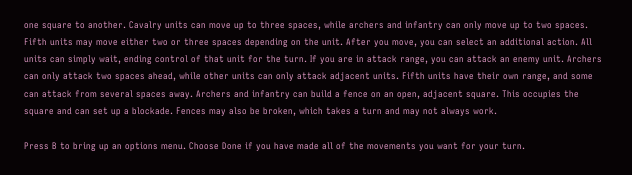one square to another. Cavalry units can move up to three spaces, while archers and infantry can only move up to two spaces. Fifth units may move either two or three spaces depending on the unit. After you move, you can select an additional action. All units can simply wait, ending control of that unit for the turn. If you are in attack range, you can attack an enemy unit. Archers can only attack two spaces ahead, while other units can only attack adjacent units. Fifth units have their own range, and some can attack from several spaces away. Archers and infantry can build a fence on an open, adjacent square. This occupies the square and can set up a blockade. Fences may also be broken, which takes a turn and may not always work.

Press B to bring up an options menu. Choose Done if you have made all of the movements you want for your turn.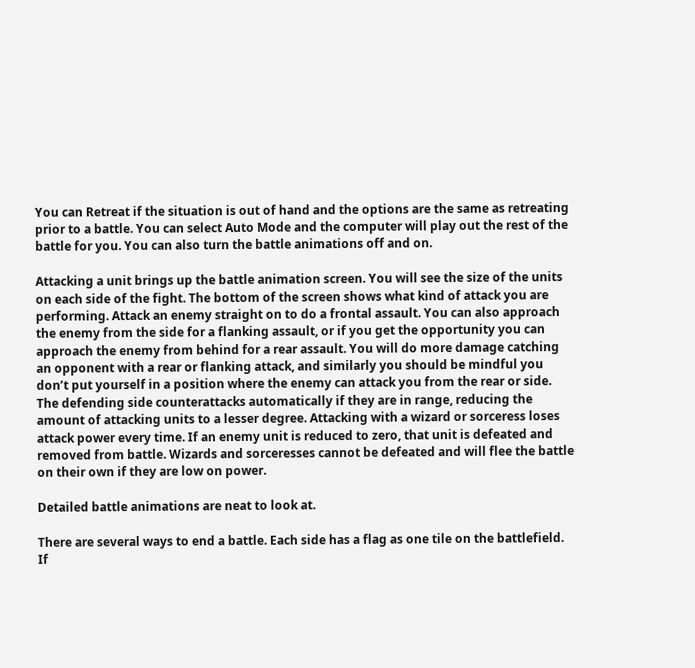You can Retreat if the situation is out of hand and the options are the same as retreating prior to a battle. You can select Auto Mode and the computer will play out the rest of the battle for you. You can also turn the battle animations off and on.

Attacking a unit brings up the battle animation screen. You will see the size of the units on each side of the fight. The bottom of the screen shows what kind of attack you are performing. Attack an enemy straight on to do a frontal assault. You can also approach the enemy from the side for a flanking assault, or if you get the opportunity you can approach the enemy from behind for a rear assault. You will do more damage catching an opponent with a rear or flanking attack, and similarly you should be mindful you don’t put yourself in a position where the enemy can attack you from the rear or side. The defending side counterattacks automatically if they are in range, reducing the amount of attacking units to a lesser degree. Attacking with a wizard or sorceress loses attack power every time. If an enemy unit is reduced to zero, that unit is defeated and removed from battle. Wizards and sorceresses cannot be defeated and will flee the battle on their own if they are low on power.

Detailed battle animations are neat to look at.

There are several ways to end a battle. Each side has a flag as one tile on the battlefield. If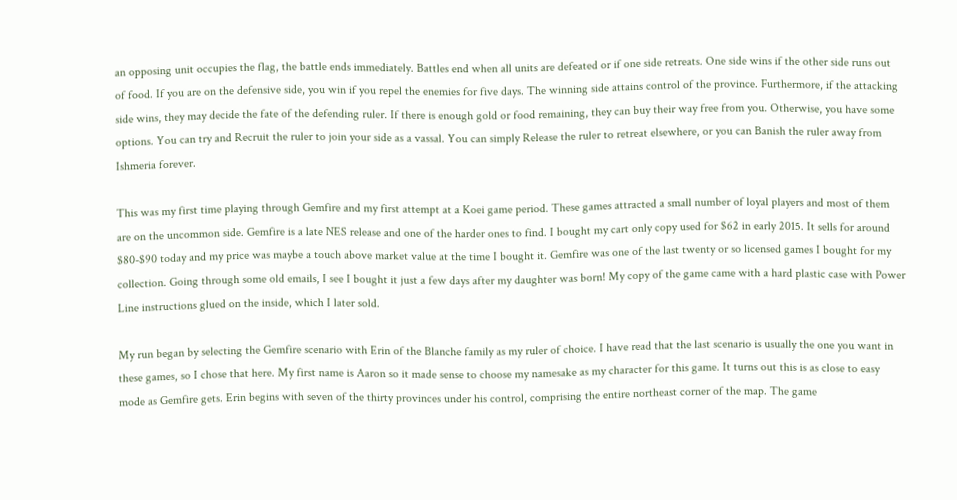an opposing unit occupies the flag, the battle ends immediately. Battles end when all units are defeated or if one side retreats. One side wins if the other side runs out of food. If you are on the defensive side, you win if you repel the enemies for five days. The winning side attains control of the province. Furthermore, if the attacking side wins, they may decide the fate of the defending ruler. If there is enough gold or food remaining, they can buy their way free from you. Otherwise, you have some options. You can try and Recruit the ruler to join your side as a vassal. You can simply Release the ruler to retreat elsewhere, or you can Banish the ruler away from Ishmeria forever.

This was my first time playing through Gemfire and my first attempt at a Koei game period. These games attracted a small number of loyal players and most of them are on the uncommon side. Gemfire is a late NES release and one of the harder ones to find. I bought my cart only copy used for $62 in early 2015. It sells for around $80-$90 today and my price was maybe a touch above market value at the time I bought it. Gemfire was one of the last twenty or so licensed games I bought for my collection. Going through some old emails, I see I bought it just a few days after my daughter was born! My copy of the game came with a hard plastic case with Power Line instructions glued on the inside, which I later sold.

My run began by selecting the Gemfire scenario with Erin of the Blanche family as my ruler of choice. I have read that the last scenario is usually the one you want in these games, so I chose that here. My first name is Aaron so it made sense to choose my namesake as my character for this game. It turns out this is as close to easy mode as Gemfire gets. Erin begins with seven of the thirty provinces under his control, comprising the entire northeast corner of the map. The game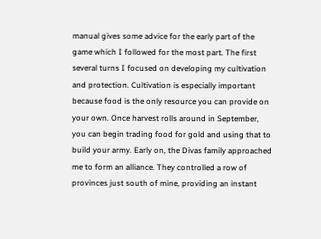manual gives some advice for the early part of the game which I followed for the most part. The first several turns I focused on developing my cultivation and protection. Cultivation is especially important because food is the only resource you can provide on your own. Once harvest rolls around in September, you can begin trading food for gold and using that to build your army. Early on, the Divas family approached me to form an alliance. They controlled a row of provinces just south of mine, providing an instant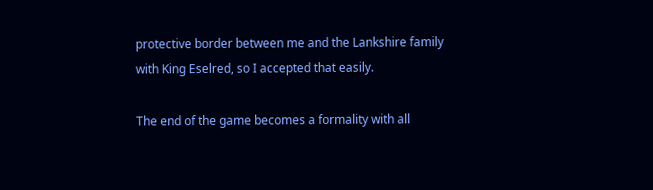protective border between me and the Lankshire family with King Eselred, so I accepted that easily.

The end of the game becomes a formality with all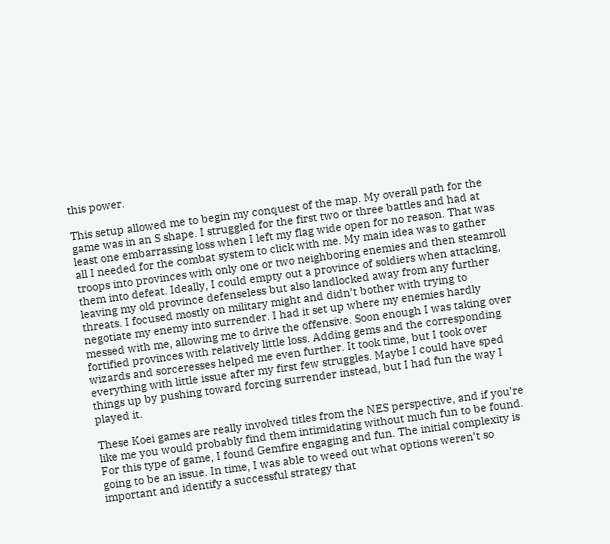this power.

This setup allowed me to begin my conquest of the map. My overall path for the game was in an S shape. I struggled for the first two or three battles and had at least one embarrassing loss when I left my flag wide open for no reason. That was all I needed for the combat system to click with me. My main idea was to gather troops into provinces with only one or two neighboring enemies and then steamroll them into defeat. Ideally, I could empty out a province of soldiers when attacking, leaving my old province defenseless but also landlocked away from any further threats. I focused mostly on military might and didn’t bother with trying to negotiate my enemy into surrender. I had it set up where my enemies hardly messed with me, allowing me to drive the offensive. Soon enough I was taking over fortified provinces with relatively little loss. Adding gems and the corresponding wizards and sorceresses helped me even further. It took time, but I took over everything with little issue after my first few struggles. Maybe I could have sped things up by pushing toward forcing surrender instead, but I had fun the way I played it.

These Koei games are really involved titles from the NES perspective, and if you’re like me you would probably find them intimidating without much fun to be found. For this type of game, I found Gemfire engaging and fun. The initial complexity is going to be an issue. In time, I was able to weed out what options weren’t so important and identify a successful strategy that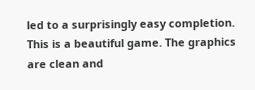led to a surprisingly easy completion. This is a beautiful game. The graphics are clean and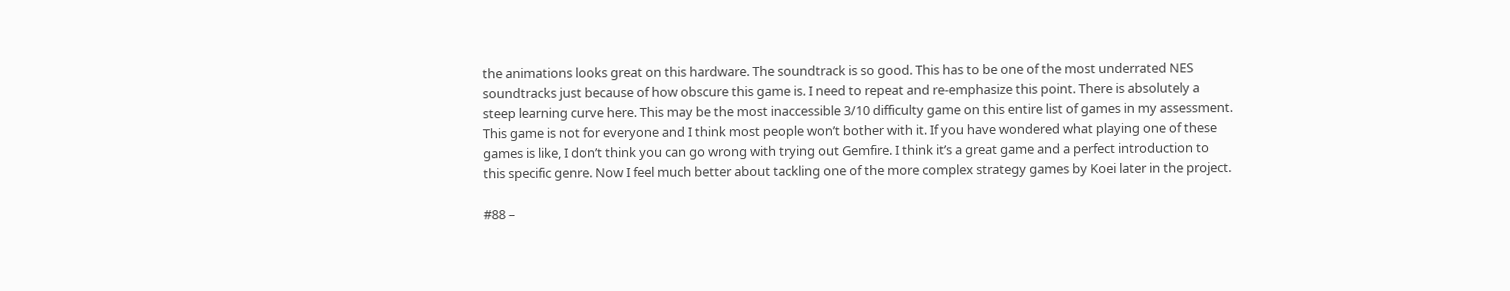the animations looks great on this hardware. The soundtrack is so good. This has to be one of the most underrated NES soundtracks just because of how obscure this game is. I need to repeat and re-emphasize this point. There is absolutely a steep learning curve here. This may be the most inaccessible 3/10 difficulty game on this entire list of games in my assessment. This game is not for everyone and I think most people won’t bother with it. If you have wondered what playing one of these games is like, I don’t think you can go wrong with trying out Gemfire. I think it’s a great game and a perfect introduction to this specific genre. Now I feel much better about tackling one of the more complex strategy games by Koei later in the project.

#88 –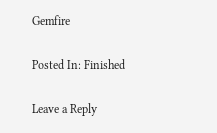Gemfire

Posted In: Finished

Leave a Reply